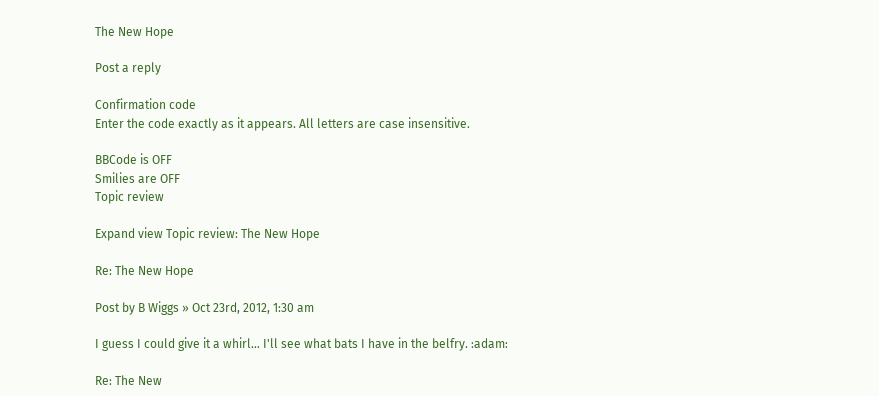The New Hope

Post a reply

Confirmation code
Enter the code exactly as it appears. All letters are case insensitive.

BBCode is OFF
Smilies are OFF
Topic review

Expand view Topic review: The New Hope

Re: The New Hope

Post by B Wiggs » Oct 23rd, 2012, 1:30 am

I guess I could give it a whirl... I'll see what bats I have in the belfry. :adam:

Re: The New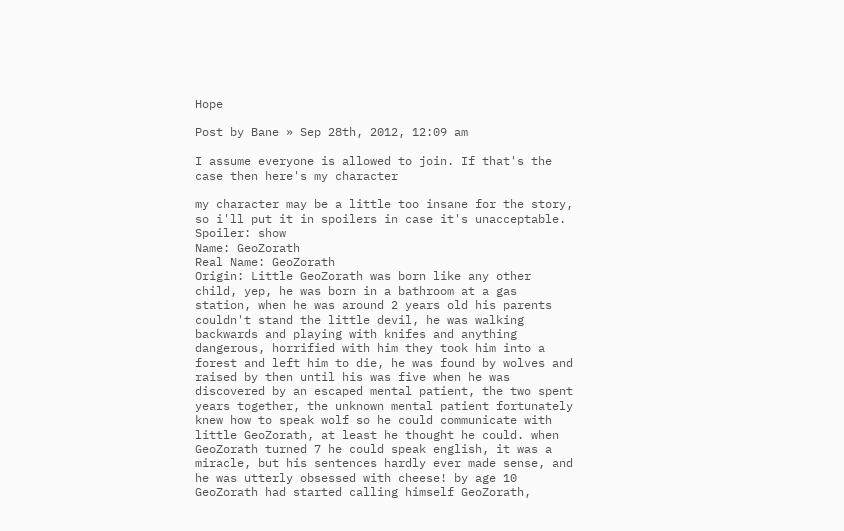Hope

Post by Bane » Sep 28th, 2012, 12:09 am

I assume everyone is allowed to join. If that's the case then here's my character

my character may be a little too insane for the story, so i'll put it in spoilers in case it's unacceptable.
Spoiler: show
Name: GeoZorath
Real Name: GeoZorath
Origin: Little GeoZorath was born like any other child, yep, he was born in a bathroom at a gas station, when he was around 2 years old his parents couldn't stand the little devil, he was walking backwards and playing with knifes and anything dangerous, horrified with him they took him into a forest and left him to die, he was found by wolves and raised by then until his was five when he was discovered by an escaped mental patient, the two spent years together, the unknown mental patient fortunately knew how to speak wolf so he could communicate with little GeoZorath, at least he thought he could. when GeoZorath turned 7 he could speak english, it was a miracle, but his sentences hardly ever made sense, and he was utterly obsessed with cheese! by age 10 GeoZorath had started calling himself GeoZorath,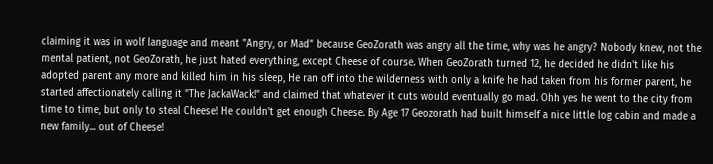claiming it was in wolf language and meant "Angry, or Mad" because GeoZorath was angry all the time, why was he angry? Nobody knew, not the mental patient, not GeoZorath, he just hated everything, except Cheese of course. When GeoZorath turned 12, he decided he didn't like his adopted parent any more and killed him in his sleep, He ran off into the wilderness with only a knife he had taken from his former parent, he started affectionately calling it "The JackaWack!" and claimed that whatever it cuts would eventually go mad. Ohh yes he went to the city from time to time, but only to steal Cheese! He couldn't get enough Cheese. By Age 17 Geozorath had built himself a nice little log cabin and made a new family... out of Cheese!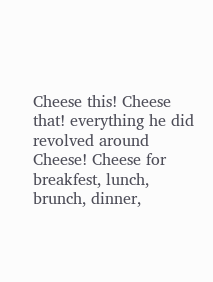Cheese this! Cheese that! everything he did revolved around Cheese! Cheese for breakfest, lunch, brunch, dinner,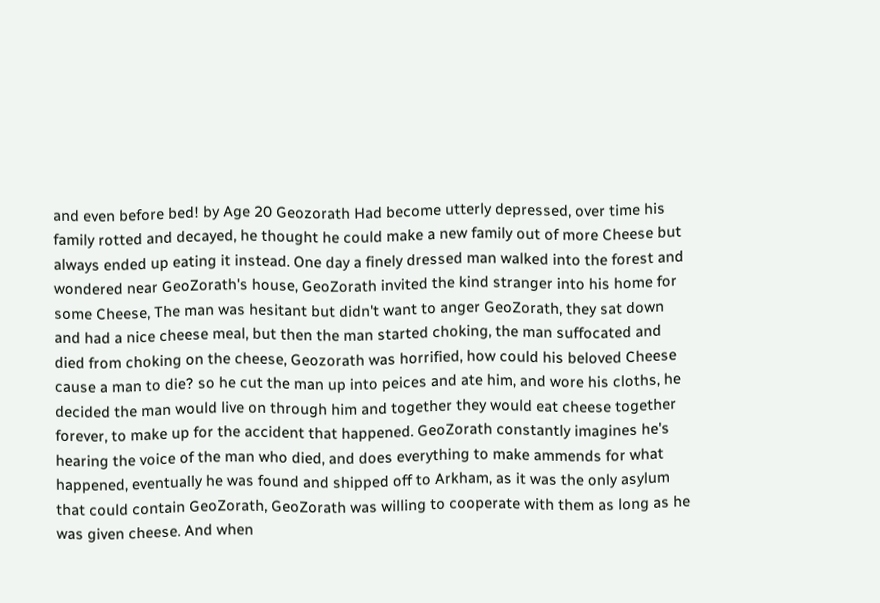and even before bed! by Age 20 Geozorath Had become utterly depressed, over time his family rotted and decayed, he thought he could make a new family out of more Cheese but always ended up eating it instead. One day a finely dressed man walked into the forest and wondered near GeoZorath's house, GeoZorath invited the kind stranger into his home for some Cheese, The man was hesitant but didn't want to anger GeoZorath, they sat down and had a nice cheese meal, but then the man started choking, the man suffocated and died from choking on the cheese, Geozorath was horrified, how could his beloved Cheese cause a man to die? so he cut the man up into peices and ate him, and wore his cloths, he decided the man would live on through him and together they would eat cheese together forever, to make up for the accident that happened. GeoZorath constantly imagines he's hearing the voice of the man who died, and does everything to make ammends for what happened, eventually he was found and shipped off to Arkham, as it was the only asylum that could contain GeoZorath, GeoZorath was willing to cooperate with them as long as he was given cheese. And when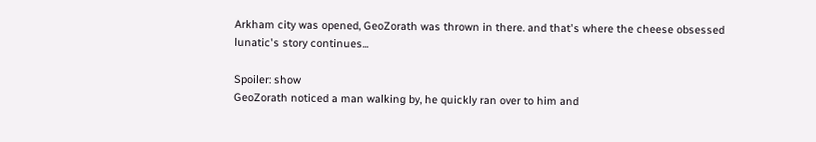Arkham city was opened, GeoZorath was thrown in there. and that's where the cheese obsessed lunatic's story continues...

Spoiler: show
GeoZorath noticed a man walking by, he quickly ran over to him and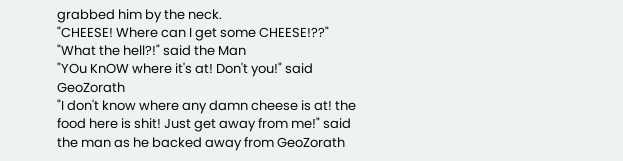grabbed him by the neck.
"CHEESE! Where can I get some CHEESE!??"
"What the hell?!" said the Man
"YOu KnOW where it's at! Don't you!" said GeoZorath
"I don't know where any damn cheese is at! the food here is shit! Just get away from me!" said the man as he backed away from GeoZorath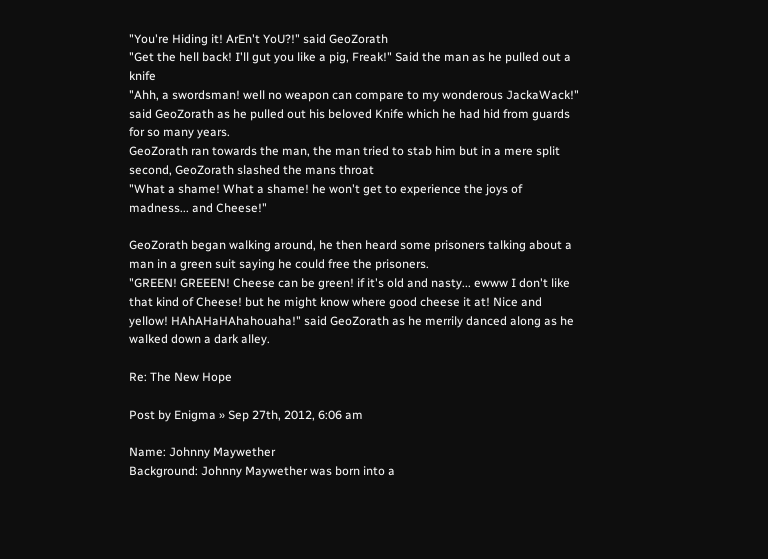"You're Hiding it! ArEn't YoU?!" said GeoZorath
"Get the hell back! I'll gut you like a pig, Freak!" Said the man as he pulled out a knife
"Ahh, a swordsman! well no weapon can compare to my wonderous JackaWack!" said GeoZorath as he pulled out his beloved Knife which he had hid from guards for so many years.
GeoZorath ran towards the man, the man tried to stab him but in a mere split second, GeoZorath slashed the mans throat
"What a shame! What a shame! he won't get to experience the joys of madness... and Cheese!"

GeoZorath began walking around, he then heard some prisoners talking about a man in a green suit saying he could free the prisoners.
"GREEN! GREEEN! Cheese can be green! if it's old and nasty... ewww I don't like that kind of Cheese! but he might know where good cheese it at! Nice and yellow! HAhAHaHAhahouaha!" said GeoZorath as he merrily danced along as he walked down a dark alley.

Re: The New Hope

Post by Enigma » Sep 27th, 2012, 6:06 am

Name: Johnny Maywether
Background: Johnny Maywether was born into a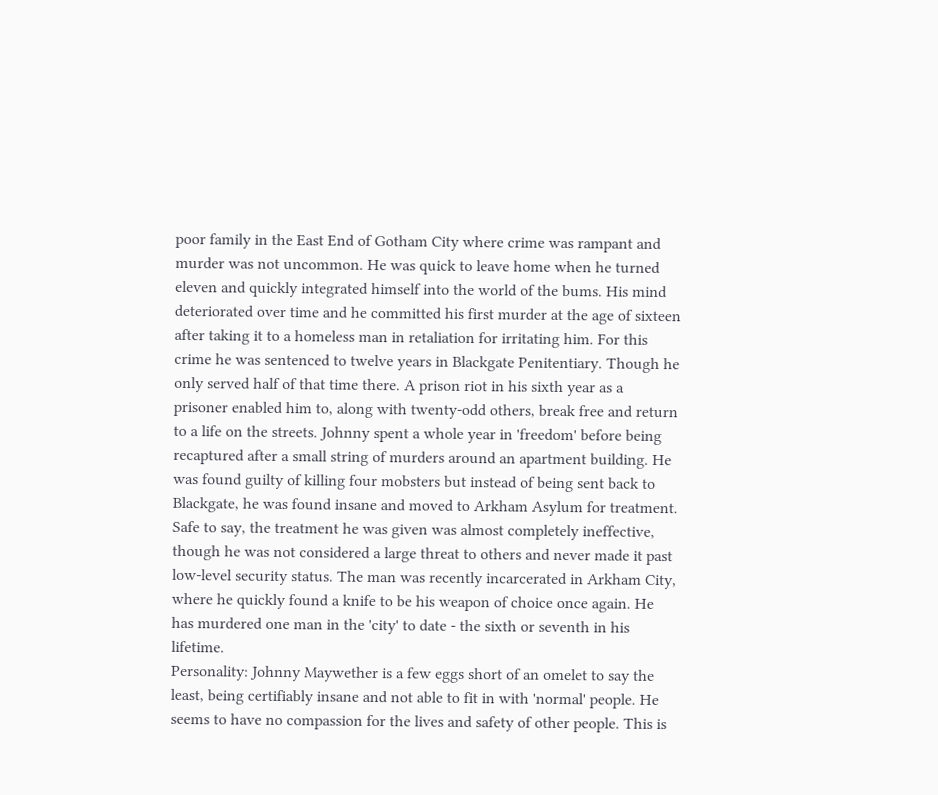poor family in the East End of Gotham City where crime was rampant and murder was not uncommon. He was quick to leave home when he turned eleven and quickly integrated himself into the world of the bums. His mind deteriorated over time and he committed his first murder at the age of sixteen after taking it to a homeless man in retaliation for irritating him. For this crime he was sentenced to twelve years in Blackgate Penitentiary. Though he only served half of that time there. A prison riot in his sixth year as a prisoner enabled him to, along with twenty-odd others, break free and return to a life on the streets. Johnny spent a whole year in 'freedom' before being recaptured after a small string of murders around an apartment building. He was found guilty of killing four mobsters but instead of being sent back to Blackgate, he was found insane and moved to Arkham Asylum for treatment. Safe to say, the treatment he was given was almost completely ineffective, though he was not considered a large threat to others and never made it past low-level security status. The man was recently incarcerated in Arkham City, where he quickly found a knife to be his weapon of choice once again. He has murdered one man in the 'city' to date - the sixth or seventh in his lifetime.
Personality: Johnny Maywether is a few eggs short of an omelet to say the least, being certifiably insane and not able to fit in with 'normal' people. He seems to have no compassion for the lives and safety of other people. This is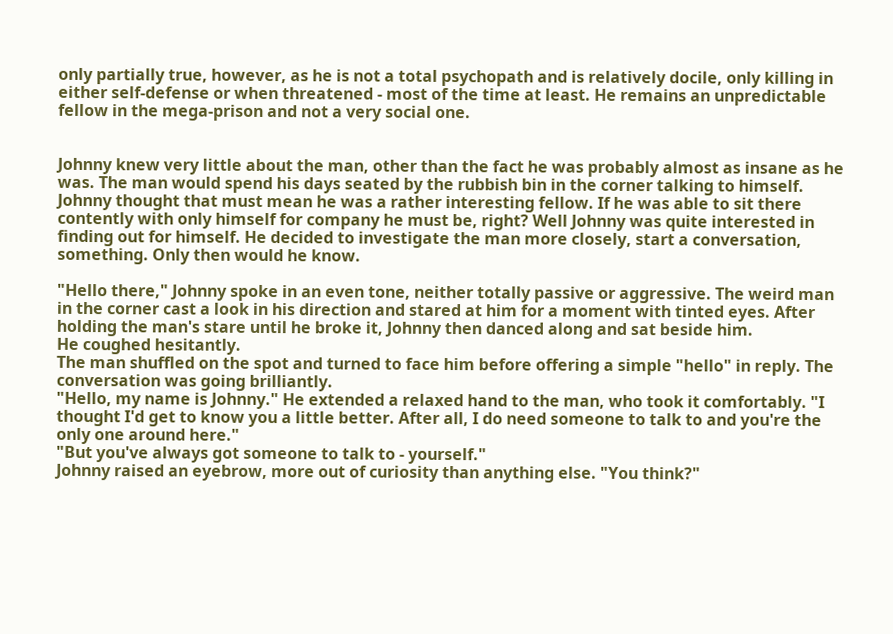only partially true, however, as he is not a total psychopath and is relatively docile, only killing in either self-defense or when threatened - most of the time at least. He remains an unpredictable fellow in the mega-prison and not a very social one.


Johnny knew very little about the man, other than the fact he was probably almost as insane as he was. The man would spend his days seated by the rubbish bin in the corner talking to himself. Johnny thought that must mean he was a rather interesting fellow. If he was able to sit there contently with only himself for company he must be, right? Well Johnny was quite interested in finding out for himself. He decided to investigate the man more closely, start a conversation, something. Only then would he know.

"Hello there," Johnny spoke in an even tone, neither totally passive or aggressive. The weird man in the corner cast a look in his direction and stared at him for a moment with tinted eyes. After holding the man's stare until he broke it, Johnny then danced along and sat beside him.
He coughed hesitantly.
The man shuffled on the spot and turned to face him before offering a simple "hello" in reply. The conversation was going brilliantly.
"Hello, my name is Johnny." He extended a relaxed hand to the man, who took it comfortably. "I thought I'd get to know you a little better. After all, I do need someone to talk to and you're the only one around here."
"But you've always got someone to talk to - yourself."
Johnny raised an eyebrow, more out of curiosity than anything else. "You think?"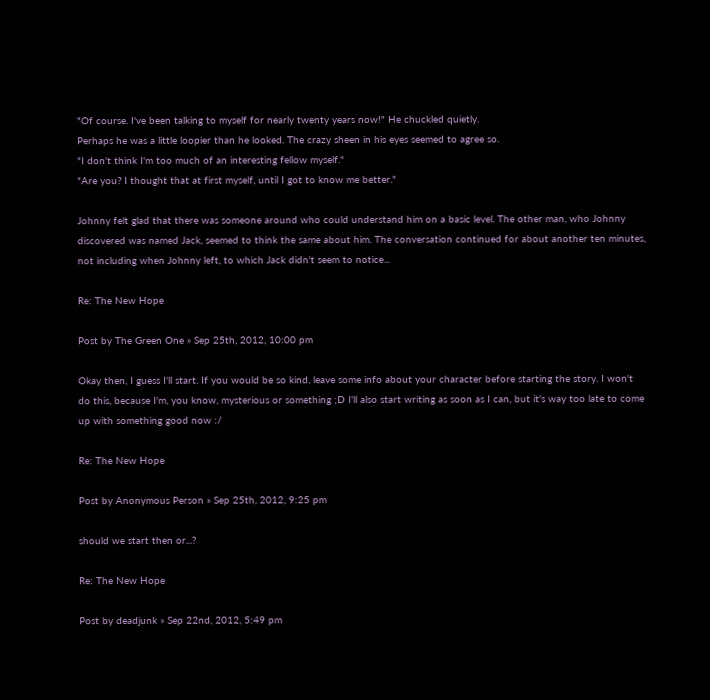"Of course. I've been talking to myself for nearly twenty years now!" He chuckled quietly.
Perhaps he was a little loopier than he looked. The crazy sheen in his eyes seemed to agree so.
"I don't think I'm too much of an interesting fellow myself."
"Are you? I thought that at first myself, until I got to know me better."

Johnny felt glad that there was someone around who could understand him on a basic level. The other man, who Johnny discovered was named Jack, seemed to think the same about him. The conversation continued for about another ten minutes, not including when Johnny left, to which Jack didn't seem to notice...

Re: The New Hope

Post by The Green One » Sep 25th, 2012, 10:00 pm

Okay then, I guess I'll start. If you would be so kind, leave some info about your character before starting the story. I won't do this, because I'm, you know, mysterious or something ;D I'll also start writing as soon as I can, but it's way too late to come up with something good now :/

Re: The New Hope

Post by Anonymous Person » Sep 25th, 2012, 9:25 pm

should we start then or...?

Re: The New Hope

Post by deadjunk » Sep 22nd, 2012, 5:49 pm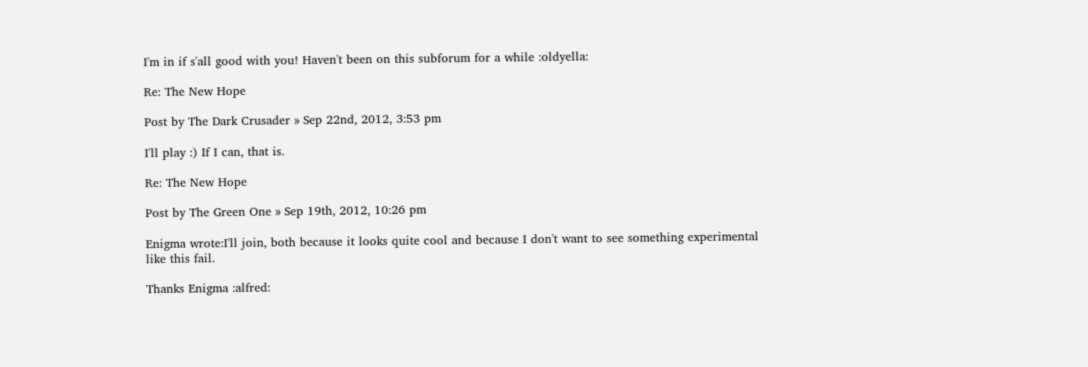I'm in if s'all good with you! Haven't been on this subforum for a while :oldyella:

Re: The New Hope

Post by The Dark Crusader » Sep 22nd, 2012, 3:53 pm

I'll play :) If I can, that is.

Re: The New Hope

Post by The Green One » Sep 19th, 2012, 10:26 pm

Enigma wrote:I'll join, both because it looks quite cool and because I don't want to see something experimental like this fail.

Thanks Enigma :alfred: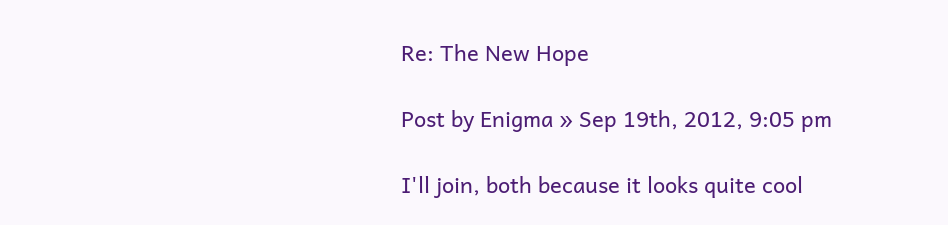Re: The New Hope

Post by Enigma » Sep 19th, 2012, 9:05 pm

I'll join, both because it looks quite cool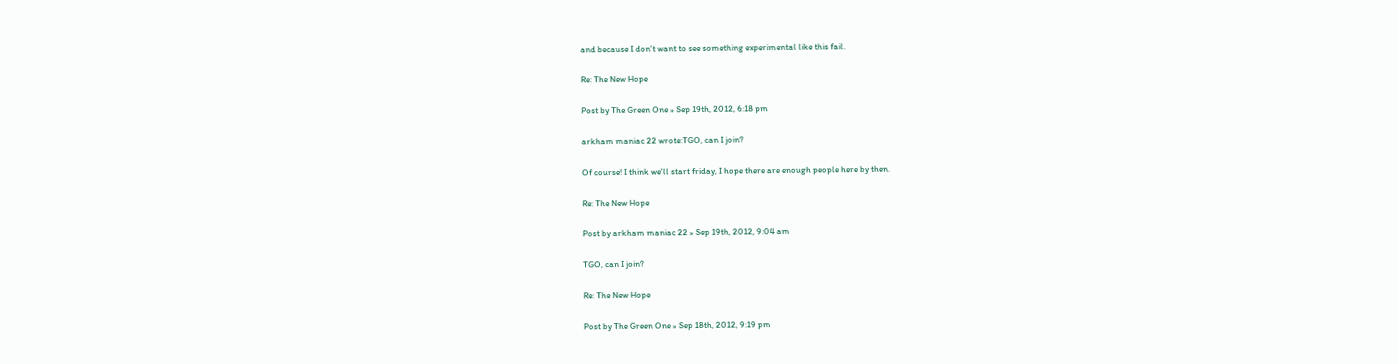and because I don't want to see something experimental like this fail.

Re: The New Hope

Post by The Green One » Sep 19th, 2012, 6:18 pm

arkham maniac 22 wrote:TGO, can I join?

Of course! I think we'll start friday, I hope there are enough people here by then.

Re: The New Hope

Post by arkham maniac 22 » Sep 19th, 2012, 9:04 am

TGO, can I join?

Re: The New Hope

Post by The Green One » Sep 18th, 2012, 9:19 pm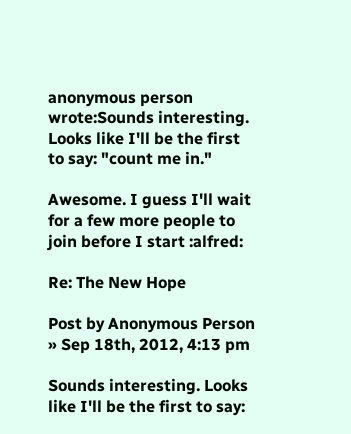anonymous person wrote:Sounds interesting. Looks like I'll be the first to say: "count me in."

Awesome. I guess I'll wait for a few more people to join before I start :alfred:

Re: The New Hope

Post by Anonymous Person » Sep 18th, 2012, 4:13 pm

Sounds interesting. Looks like I'll be the first to say: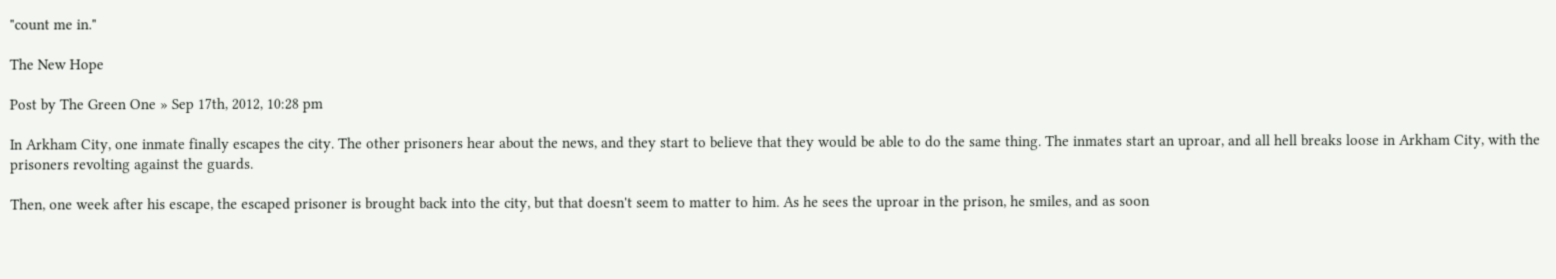"count me in."

The New Hope

Post by The Green One » Sep 17th, 2012, 10:28 pm

In Arkham City, one inmate finally escapes the city. The other prisoners hear about the news, and they start to believe that they would be able to do the same thing. The inmates start an uproar, and all hell breaks loose in Arkham City, with the prisoners revolting against the guards.

Then, one week after his escape, the escaped prisoner is brought back into the city, but that doesn't seem to matter to him. As he sees the uproar in the prison, he smiles, and as soon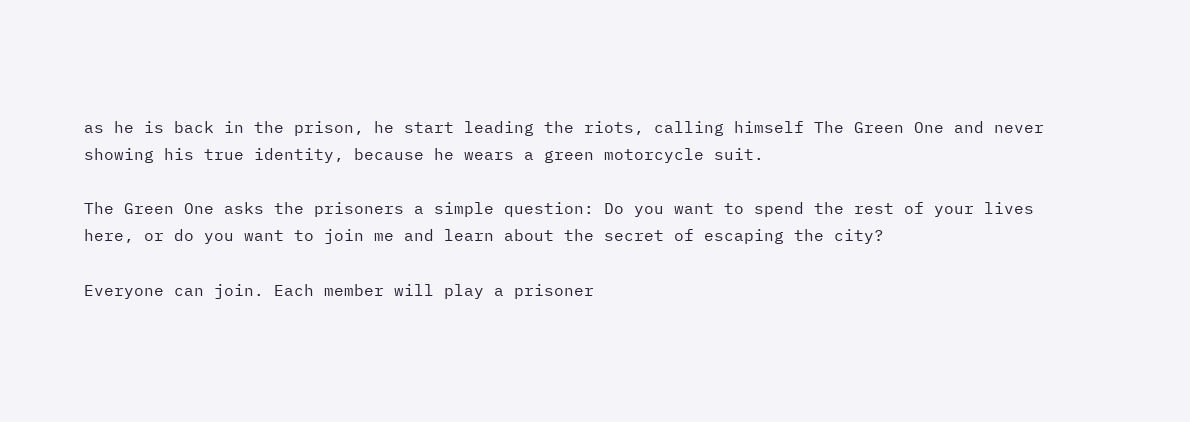as he is back in the prison, he start leading the riots, calling himself The Green One and never showing his true identity, because he wears a green motorcycle suit.

The Green One asks the prisoners a simple question: Do you want to spend the rest of your lives here, or do you want to join me and learn about the secret of escaping the city?

Everyone can join. Each member will play a prisoner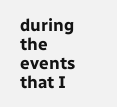during the events that I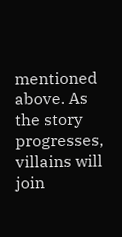mentioned above. As the story progresses, villains will join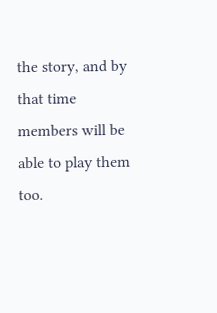the story, and by that time members will be able to play them too.